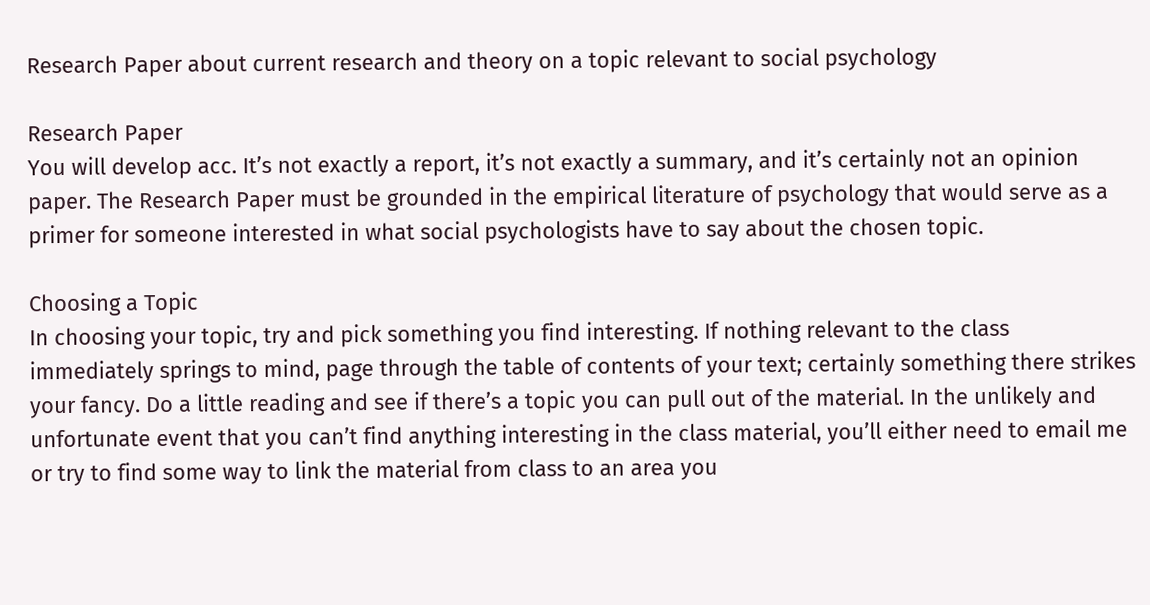Research Paper about current research and theory on a topic relevant to social psychology

Research Paper
You will develop acc. It’s not exactly a report, it’s not exactly a summary, and it’s certainly not an opinion paper. The Research Paper must be grounded in the empirical literature of psychology that would serve as a primer for someone interested in what social psychologists have to say about the chosen topic.

Choosing a Topic
In choosing your topic, try and pick something you find interesting. If nothing relevant to the class immediately springs to mind, page through the table of contents of your text; certainly something there strikes your fancy. Do a little reading and see if there’s a topic you can pull out of the material. In the unlikely and unfortunate event that you can’t find anything interesting in the class material, you’ll either need to email me or try to find some way to link the material from class to an area you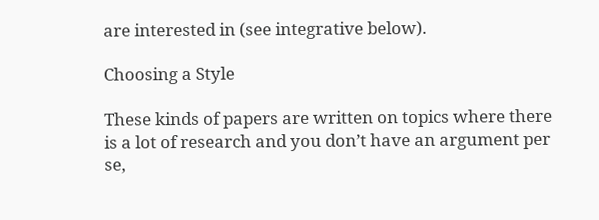are interested in (see integrative below).

Choosing a Style

These kinds of papers are written on topics where there is a lot of research and you don’t have an argument per se,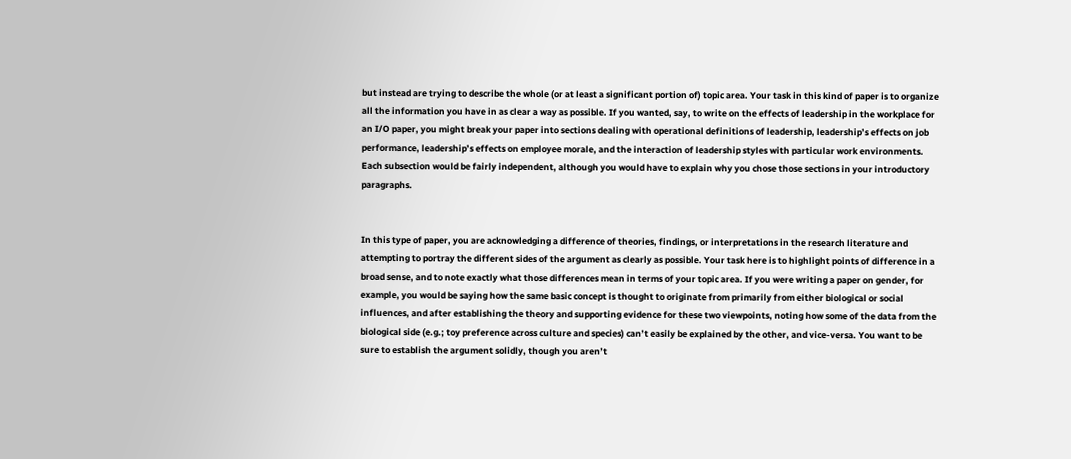but instead are trying to describe the whole (or at least a significant portion of) topic area. Your task in this kind of paper is to organize all the information you have in as clear a way as possible. If you wanted, say, to write on the effects of leadership in the workplace for an I/O paper, you might break your paper into sections dealing with operational definitions of leadership, leadership’s effects on job performance, leadership’s effects on employee morale, and the interaction of leadership styles with particular work environments. Each subsection would be fairly independent, although you would have to explain why you chose those sections in your introductory paragraphs.


In this type of paper, you are acknowledging a difference of theories, findings, or interpretations in the research literature and attempting to portray the different sides of the argument as clearly as possible. Your task here is to highlight points of difference in a broad sense, and to note exactly what those differences mean in terms of your topic area. If you were writing a paper on gender, for example, you would be saying how the same basic concept is thought to originate from primarily from either biological or social influences, and after establishing the theory and supporting evidence for these two viewpoints, noting how some of the data from the biological side (e.g.; toy preference across culture and species) can’t easily be explained by the other, and vice-versa. You want to be sure to establish the argument solidly, though you aren’t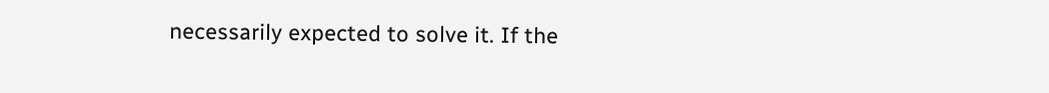necessarily expected to solve it. If the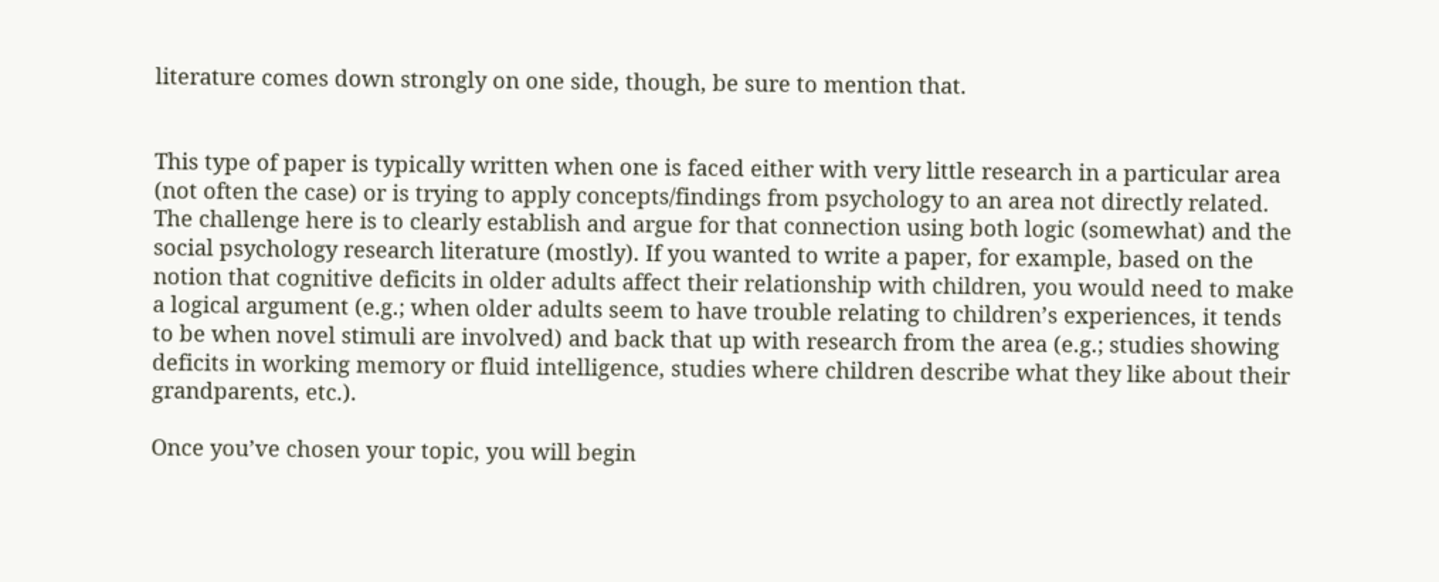literature comes down strongly on one side, though, be sure to mention that.


This type of paper is typically written when one is faced either with very little research in a particular area (not often the case) or is trying to apply concepts/findings from psychology to an area not directly related. The challenge here is to clearly establish and argue for that connection using both logic (somewhat) and the social psychology research literature (mostly). If you wanted to write a paper, for example, based on the notion that cognitive deficits in older adults affect their relationship with children, you would need to make a logical argument (e.g.; when older adults seem to have trouble relating to children’s experiences, it tends to be when novel stimuli are involved) and back that up with research from the area (e.g.; studies showing deficits in working memory or fluid intelligence, studies where children describe what they like about their grandparents, etc.).

Once you’ve chosen your topic, you will begin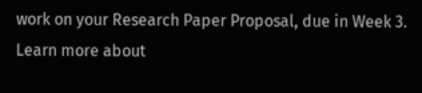work on your Research Paper Proposal, due in Week 3. Learn more about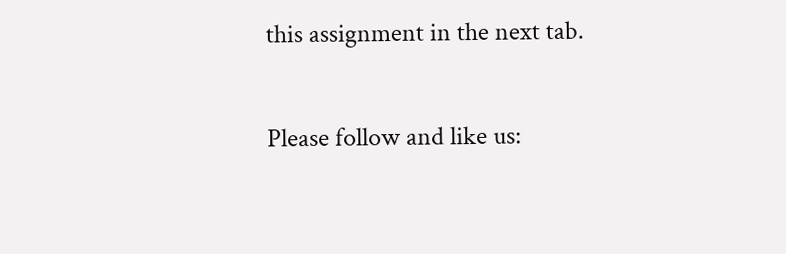this assignment in the next tab.

Please follow and like us: